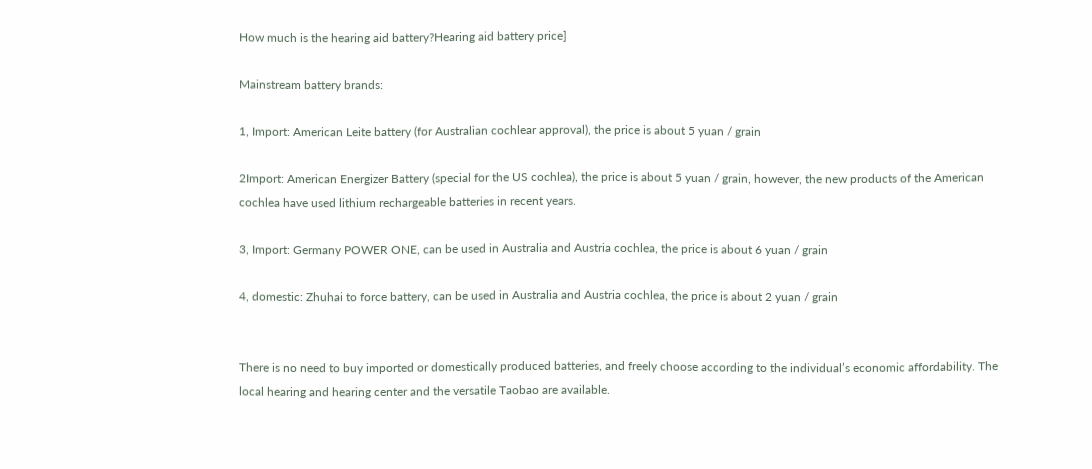How much is the hearing aid battery?Hearing aid battery price]

Mainstream battery brands:

1, Import: American Leite battery (for Australian cochlear approval), the price is about 5 yuan / grain

2Import: American Energizer Battery (special for the US cochlea), the price is about 5 yuan / grain, however, the new products of the American cochlea have used lithium rechargeable batteries in recent years.

3, Import: Germany POWER ONE, can be used in Australia and Austria cochlea, the price is about 6 yuan / grain

4, domestic: Zhuhai to force battery, can be used in Australia and Austria cochlea, the price is about 2 yuan / grain


There is no need to buy imported or domestically produced batteries, and freely choose according to the individual’s economic affordability. The local hearing and hearing center and the versatile Taobao are available.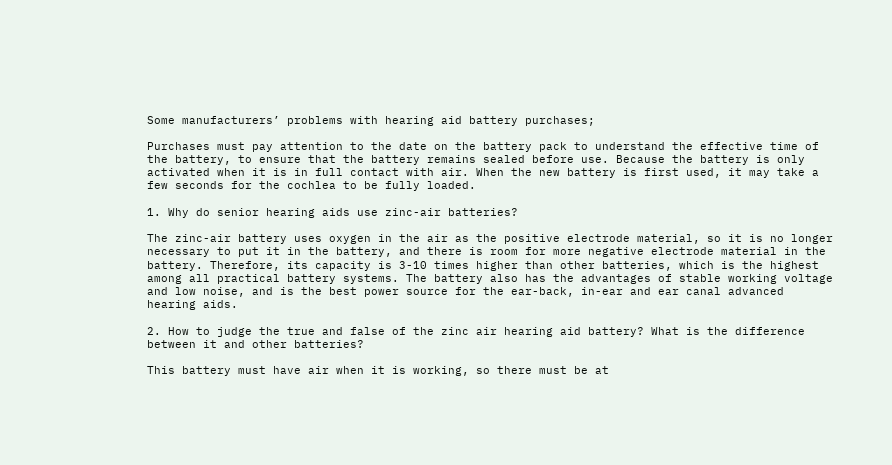Some manufacturers’ problems with hearing aid battery purchases;

Purchases must pay attention to the date on the battery pack to understand the effective time of the battery, to ensure that the battery remains sealed before use. Because the battery is only activated when it is in full contact with air. When the new battery is first used, it may take a few seconds for the cochlea to be fully loaded.

1. Why do senior hearing aids use zinc-air batteries?

The zinc-air battery uses oxygen in the air as the positive electrode material, so it is no longer necessary to put it in the battery, and there is room for more negative electrode material in the battery. Therefore, its capacity is 3-10 times higher than other batteries, which is the highest among all practical battery systems. The battery also has the advantages of stable working voltage and low noise, and is the best power source for the ear-back, in-ear and ear canal advanced hearing aids.

2. How to judge the true and false of the zinc air hearing aid battery? What is the difference between it and other batteries?

This battery must have air when it is working, so there must be at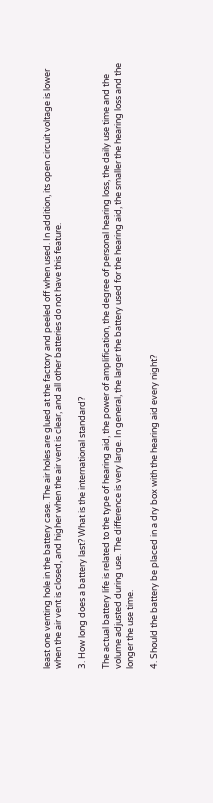least one venting hole in the battery case. The air holes are glued at the factory and peeled off when used. In addition, its open circuit voltage is lower when the air vent is closed, and higher when the air vent is clear, and all other batteries do not have this feature.

3. How long does a battery last? What is the international standard?

The actual battery life is related to the type of hearing aid, the power of amplification, the degree of personal hearing loss, the daily use time and the volume adjusted during use. The difference is very large. In general, the larger the battery used for the hearing aid, the smaller the hearing loss and the longer the use time.

4. Should the battery be placed in a dry box with the hearing aid every night?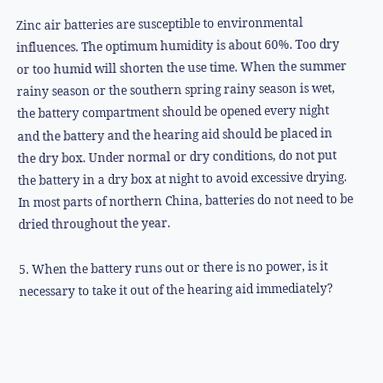Zinc air batteries are susceptible to environmental influences. The optimum humidity is about 60%. Too dry or too humid will shorten the use time. When the summer rainy season or the southern spring rainy season is wet, the battery compartment should be opened every night and the battery and the hearing aid should be placed in the dry box. Under normal or dry conditions, do not put the battery in a dry box at night to avoid excessive drying. In most parts of northern China, batteries do not need to be dried throughout the year.

5. When the battery runs out or there is no power, is it necessary to take it out of the hearing aid immediately?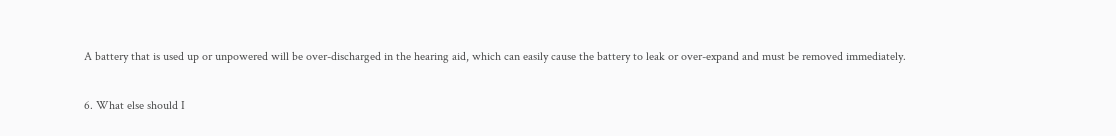A battery that is used up or unpowered will be over-discharged in the hearing aid, which can easily cause the battery to leak or over-expand and must be removed immediately.

6. What else should I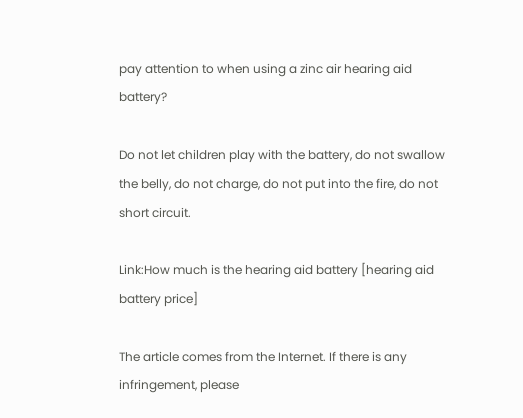pay attention to when using a zinc air hearing aid battery?

Do not let children play with the battery, do not swallow the belly, do not charge, do not put into the fire, do not short circuit.

Link:How much is the hearing aid battery [hearing aid battery price]

The article comes from the Internet. If there is any infringement, please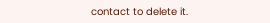contact to delete it.